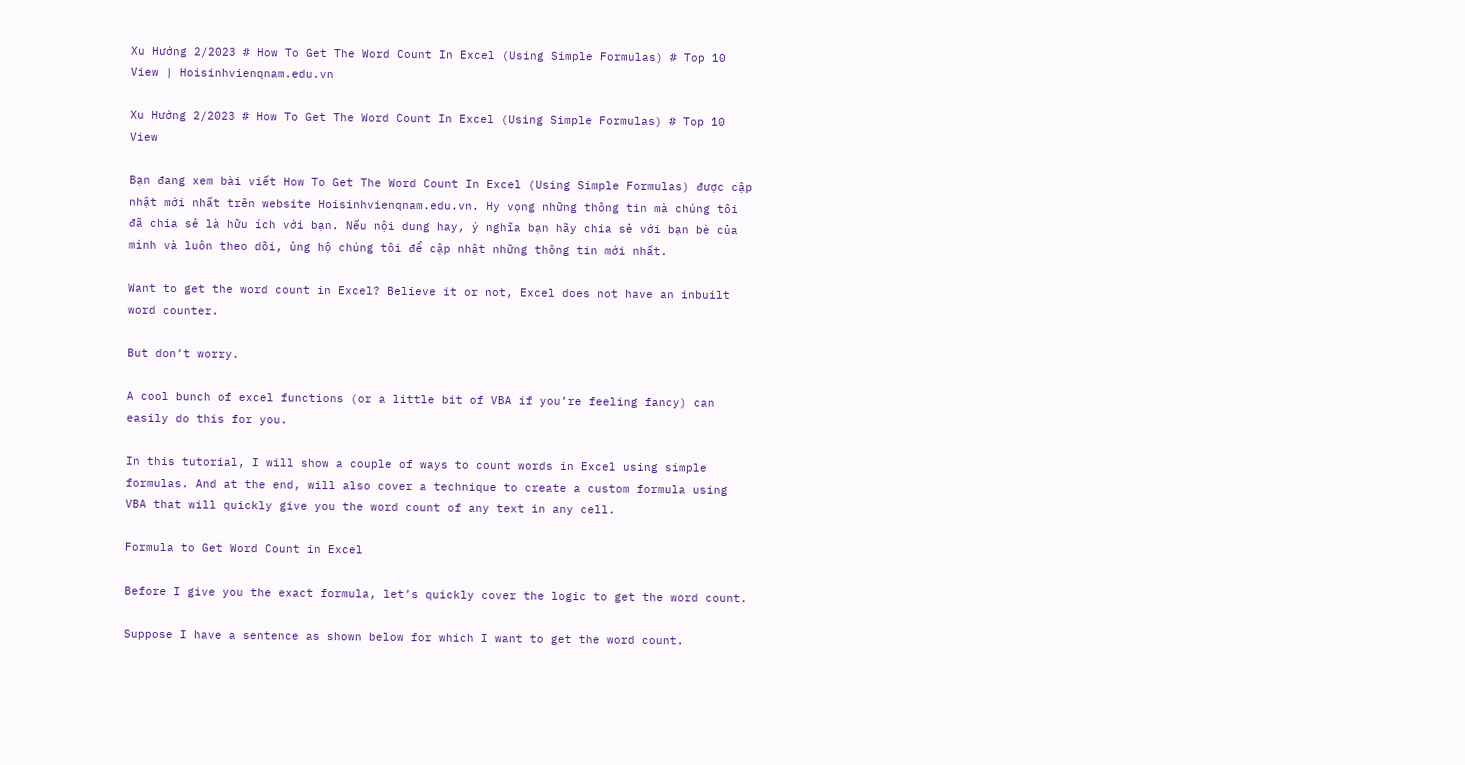Xu Hướng 2/2023 # How To Get The Word Count In Excel (Using Simple Formulas) # Top 10 View | Hoisinhvienqnam.edu.vn

Xu Hướng 2/2023 # How To Get The Word Count In Excel (Using Simple Formulas) # Top 10 View

Bạn đang xem bài viết How To Get The Word Count In Excel (Using Simple Formulas) được cập nhật mới nhất trên website Hoisinhvienqnam.edu.vn. Hy vọng những thông tin mà chúng tôi đã chia sẻ là hữu ích với bạn. Nếu nội dung hay, ý nghĩa bạn hãy chia sẻ với bạn bè của mình và luôn theo dõi, ủng hộ chúng tôi để cập nhật những thông tin mới nhất.

Want to get the word count in Excel? Believe it or not, Excel does not have an inbuilt word counter.

But don’t worry.

A cool bunch of excel functions (or a little bit of VBA if you’re feeling fancy) can easily do this for you.

In this tutorial, I will show a couple of ways to count words in Excel using simple formulas. And at the end, will also cover a technique to create a custom formula using VBA that will quickly give you the word count of any text in any cell.

Formula to Get Word Count in Excel

Before I give you the exact formula, let’s quickly cover the logic to get the word count.

Suppose I have a sentence as shown below for which I want to get the word count.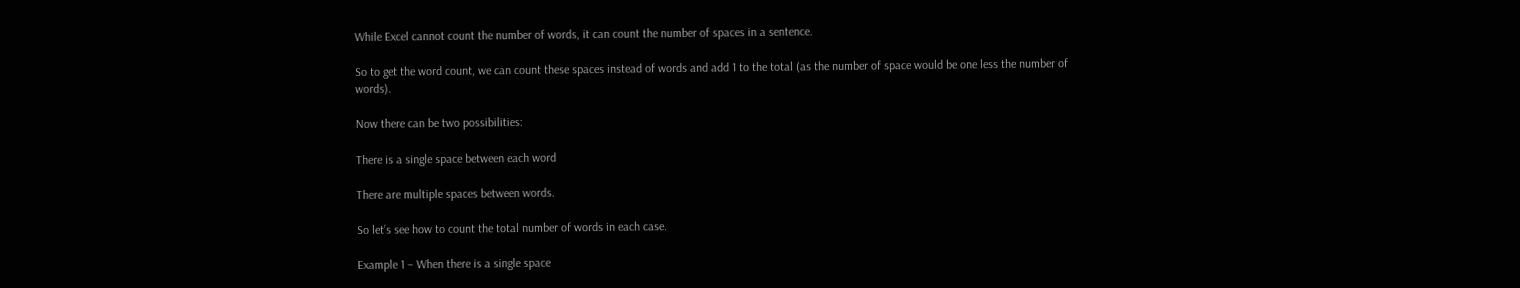While Excel cannot count the number of words, it can count the number of spaces in a sentence.

So to get the word count, we can count these spaces instead of words and add 1 to the total (as the number of space would be one less the number of words).

Now there can be two possibilities:

There is a single space between each word

There are multiple spaces between words.

So let’s see how to count the total number of words in each case.

Example 1 – When there is a single space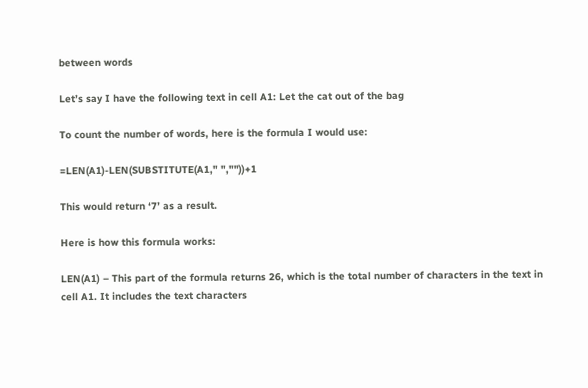between words

Let’s say I have the following text in cell A1: Let the cat out of the bag

To count the number of words, here is the formula I would use:

=LEN(A1)-LEN(SUBSTITUTE(A1," ",""))+1

This would return ‘7’ as a result.

Here is how this formula works:

LEN(A1) – This part of the formula returns 26, which is the total number of characters in the text in cell A1. It includes the text characters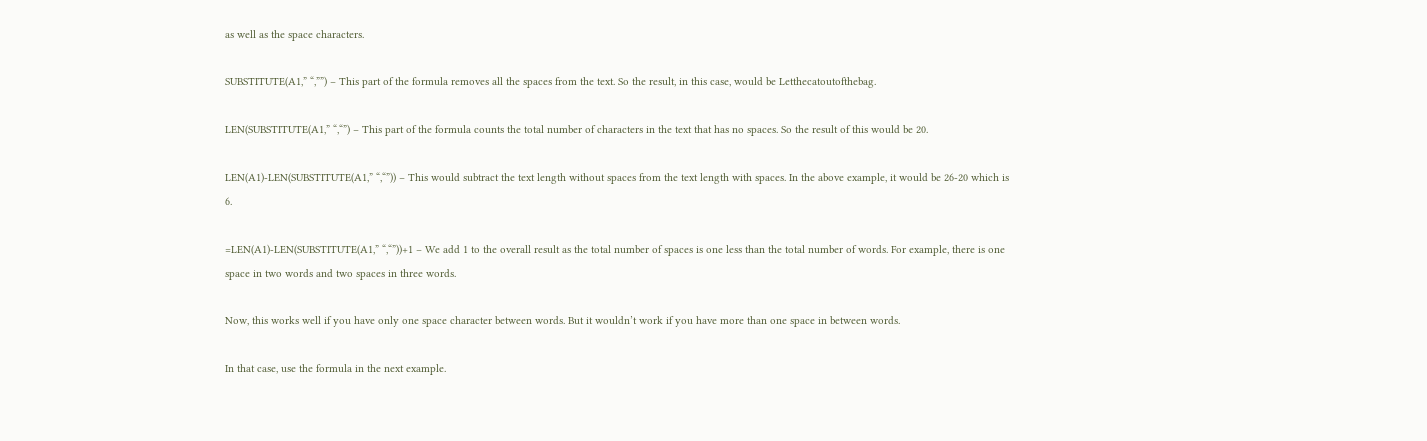as well as the space characters.

SUBSTITUTE(A1,” “,””) – This part of the formula removes all the spaces from the text. So the result, in this case, would be Letthecatoutofthebag.

LEN(SUBSTITUTE(A1,” “,“”) – This part of the formula counts the total number of characters in the text that has no spaces. So the result of this would be 20.

LEN(A1)-LEN(SUBSTITUTE(A1,” “,“”)) – This would subtract the text length without spaces from the text length with spaces. In the above example, it would be 26-20 which is 6.

=LEN(A1)-LEN(SUBSTITUTE(A1,” “,“”))+1 – We add 1 to the overall result as the total number of spaces is one less than the total number of words. For example, there is one space in two words and two spaces in three words.

Now, this works well if you have only one space character between words. But it wouldn’t work if you have more than one space in between words.

In that case, use the formula in the next example.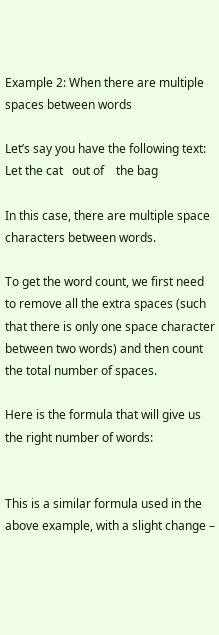Example 2: When there are multiple spaces between words

Let’s say you have the following text: Let the cat   out of    the bag

In this case, there are multiple space characters between words.

To get the word count, we first need to remove all the extra spaces (such that there is only one space character between two words) and then count the total number of spaces.

Here is the formula that will give us the right number of words:


This is a similar formula used in the above example, with a slight change –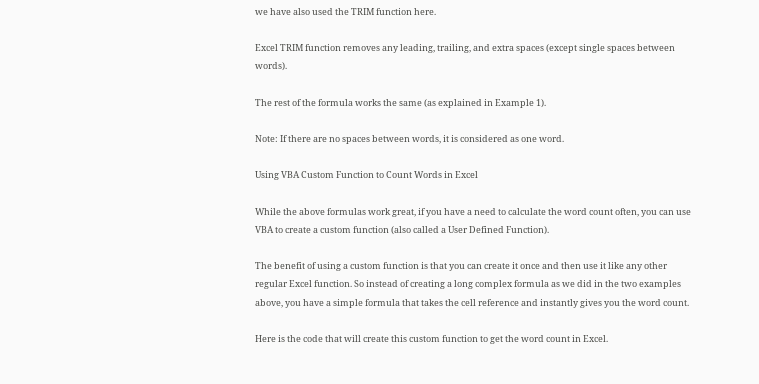we have also used the TRIM function here.

Excel TRIM function removes any leading, trailing, and extra spaces (except single spaces between words).

The rest of the formula works the same (as explained in Example 1).

Note: If there are no spaces between words, it is considered as one word.

Using VBA Custom Function to Count Words in Excel

While the above formulas work great, if you have a need to calculate the word count often, you can use VBA to create a custom function (also called a User Defined Function).

The benefit of using a custom function is that you can create it once and then use it like any other regular Excel function. So instead of creating a long complex formula as we did in the two examples above, you have a simple formula that takes the cell reference and instantly gives you the word count.

Here is the code that will create this custom function to get the word count in Excel.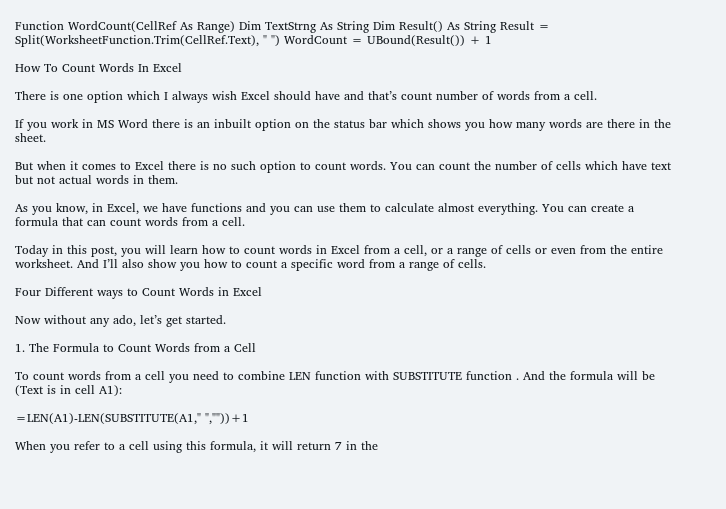Function WordCount(CellRef As Range) Dim TextStrng As String Dim Result() As String Result = Split(WorksheetFunction.Trim(CellRef.Text), " ") WordCount = UBound(Result()) + 1

How To Count Words In Excel

There is one option which I always wish Excel should have and that’s count number of words from a cell.

If you work in MS Word there is an inbuilt option on the status bar which shows you how many words are there in the sheet.

But when it comes to Excel there is no such option to count words. You can count the number of cells which have text but not actual words in them.

As you know, in Excel, we have functions and you can use them to calculate almost everything. You can create a formula that can count words from a cell.

Today in this post, you will learn how to count words in Excel from a cell, or a range of cells or even from the entire worksheet. And I’ll also show you how to count a specific word from a range of cells.

Four Different ways to Count Words in Excel

Now without any ado, let’s get started.

1. The Formula to Count Words from a Cell

To count words from a cell you need to combine LEN function with SUBSTITUTE function . And the formula will be (Text is in cell A1):

=LEN(A1)-LEN(SUBSTITUTE(A1," ",""))+1

When you refer to a cell using this formula, it will return 7 in the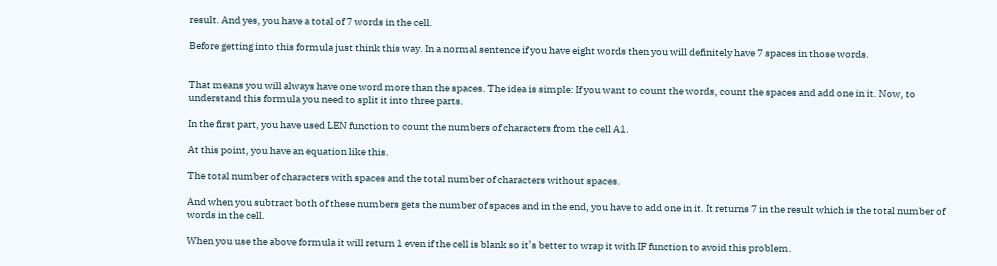result. And yes, you have a total of 7 words in the cell.

Before getting into this formula just think this way. In a normal sentence if you have eight words then you will definitely have 7 spaces in those words.


That means you will always have one word more than the spaces. The idea is simple: If you want to count the words, count the spaces and add one in it. Now, to understand this formula you need to split it into three parts.

In the first part, you have used LEN function to count the numbers of characters from the cell A1.

At this point, you have an equation like this.

The total number of characters with spaces and the total number of characters without spaces.

And when you subtract both of these numbers gets the number of spaces and in the end, you have to add one in it. It returns 7 in the result which is the total number of words in the cell.

When you use the above formula it will return 1 even if the cell is blank so it’s better to wrap it with IF function to avoid this problem.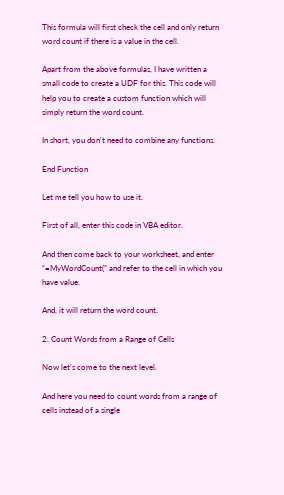This formula will first check the cell and only return word count if there is a value in the cell.

Apart from the above formulas, I have written a small code to create a UDF for this. This code will help you to create a custom function which will simply return the word count.

In short, you don’t need to combine any functions.

End Function

Let me tell you how to use it.

First of all, enter this code in VBA editor.

And then come back to your worksheet, and enter “=MyWordCount(” and refer to the cell in which you have value.

And, it will return the word count.

2. Count Words from a Range of Cells

Now let’s come to the next level.

And here you need to count words from a range of cells instead of a single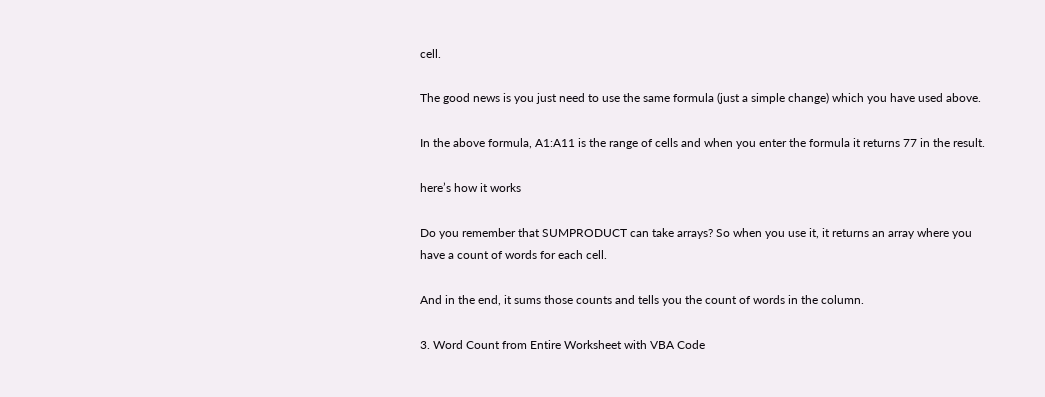cell.

The good news is you just need to use the same formula (just a simple change) which you have used above.

In the above formula, A1:A11 is the range of cells and when you enter the formula it returns 77 in the result.

here’s how it works

Do you remember that SUMPRODUCT can take arrays? So when you use it, it returns an array where you have a count of words for each cell.

And in the end, it sums those counts and tells you the count of words in the column.

3. Word Count from Entire Worksheet with VBA Code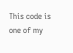This code is one of my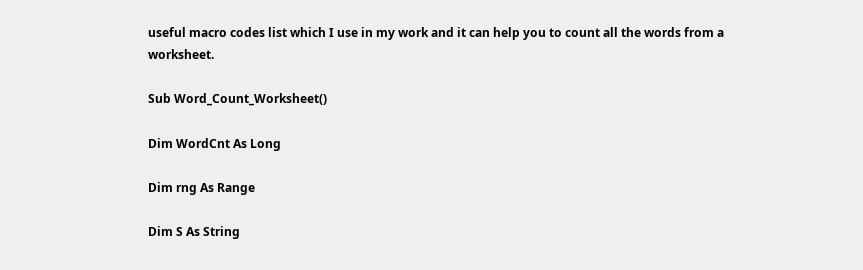useful macro codes list which I use in my work and it can help you to count all the words from a worksheet.

Sub Word_Count_Worksheet()

Dim WordCnt As Long

Dim rng As Range

Dim S As String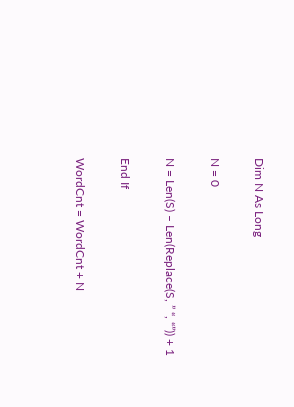Dim N As Long

N = 0

N = Len(S) – Len(Replace(S, ” “, “”)) + 1

End If

WordCnt = WordCnt + N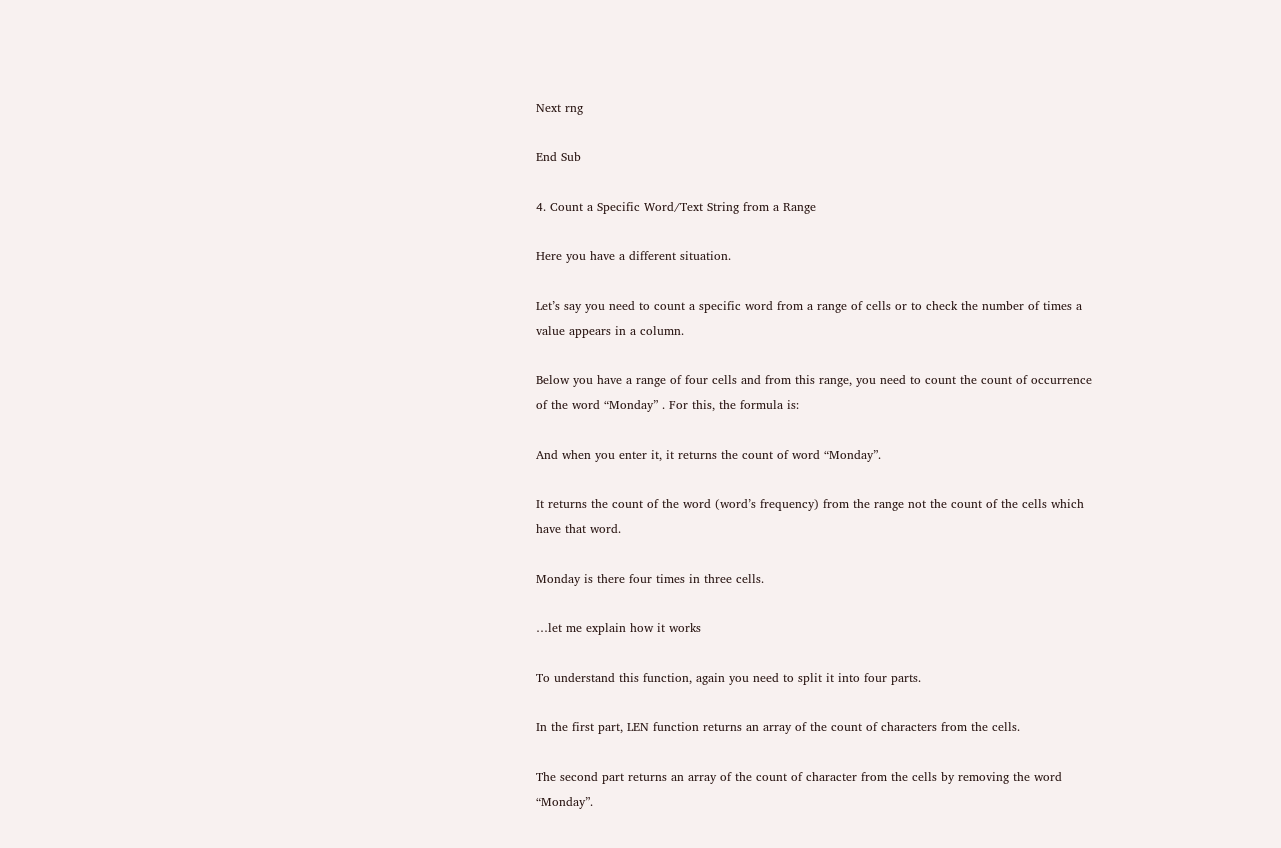Next rng

End Sub

4. Count a Specific Word/Text String from a Range

Here you have a different situation.

Let’s say you need to count a specific word from a range of cells or to check the number of times a value appears in a column.

Below you have a range of four cells and from this range, you need to count the count of occurrence of the word “Monday” . For this, the formula is:

And when you enter it, it returns the count of word “Monday”.

It returns the count of the word (word’s frequency) from the range not the count of the cells which have that word.

Monday is there four times in three cells.

…let me explain how it works

To understand this function, again you need to split it into four parts.

In the first part, LEN function returns an array of the count of characters from the cells.

The second part returns an array of the count of character from the cells by removing the word “Monday”.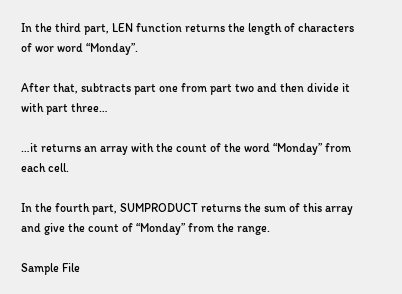In the third part, LEN function returns the length of characters of wor word “Monday”.

After that, subtracts part one from part two and then divide it with part three…

…it returns an array with the count of the word “Monday” from each cell.

In the fourth part, SUMPRODUCT returns the sum of this array and give the count of “Monday” from the range.

Sample File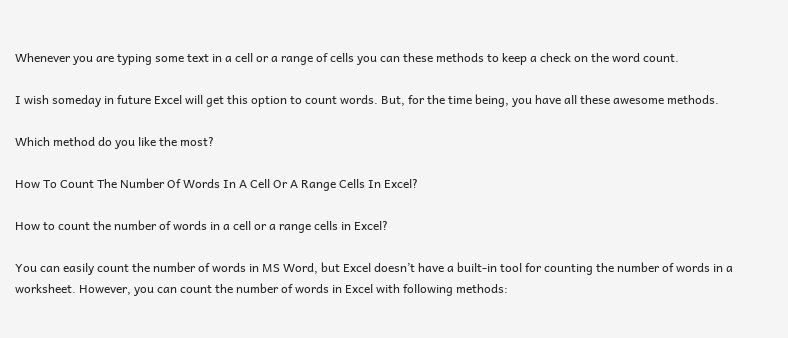Whenever you are typing some text in a cell or a range of cells you can these methods to keep a check on the word count.

I wish someday in future Excel will get this option to count words. But, for the time being, you have all these awesome methods.

Which method do you like the most?

How To Count The Number Of Words In A Cell Or A Range Cells In Excel?

How to count the number of words in a cell or a range cells in Excel?

You can easily count the number of words in MS Word, but Excel doesn’t have a built-in tool for counting the number of words in a worksheet. However, you can count the number of words in Excel with following methods: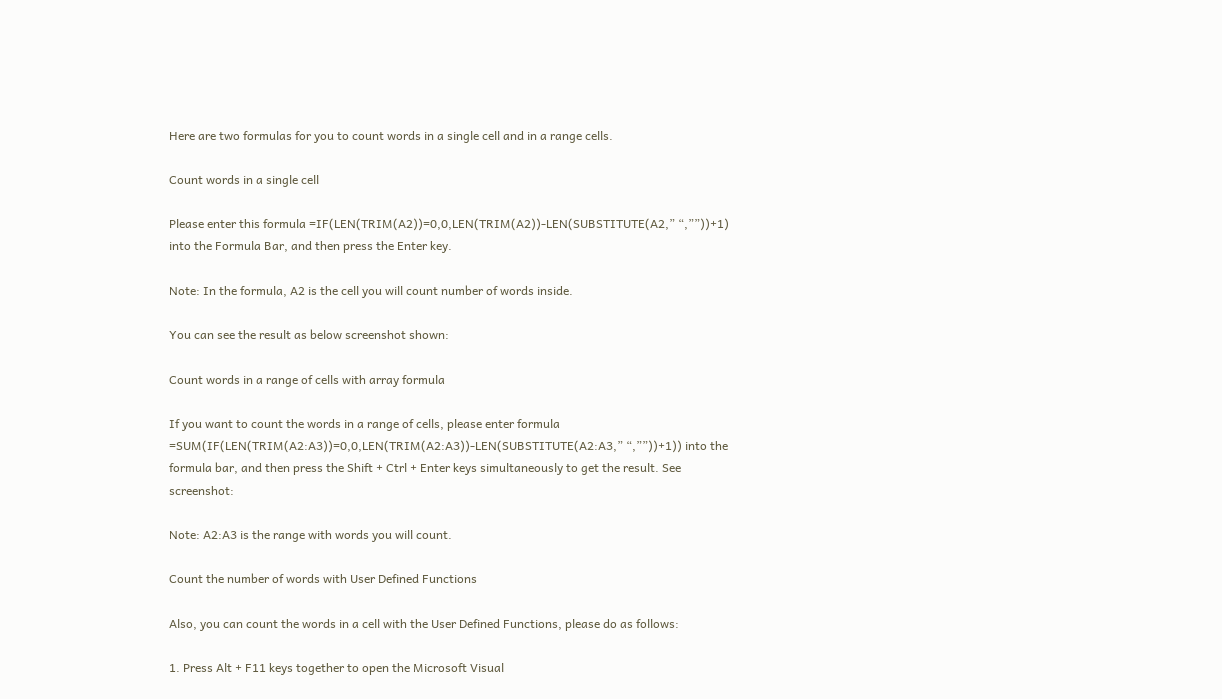Here are two formulas for you to count words in a single cell and in a range cells.

Count words in a single cell

Please enter this formula =IF(LEN(TRIM(A2))=0,0,LEN(TRIM(A2))-LEN(SUBSTITUTE(A2,” “,””))+1) into the Formula Bar, and then press the Enter key.

Note: In the formula, A2 is the cell you will count number of words inside.

You can see the result as below screenshot shown:

Count words in a range of cells with array formula

If you want to count the words in a range of cells, please enter formula =SUM(IF(LEN(TRIM(A2:A3))=0,0,LEN(TRIM(A2:A3))-LEN(SUBSTITUTE(A2:A3,” “,””))+1)) into the formula bar, and then press the Shift + Ctrl + Enter keys simultaneously to get the result. See screenshot:

Note: A2:A3 is the range with words you will count.

Count the number of words with User Defined Functions

Also, you can count the words in a cell with the User Defined Functions, please do as follows:

1. Press Alt + F11 keys together to open the Microsoft Visual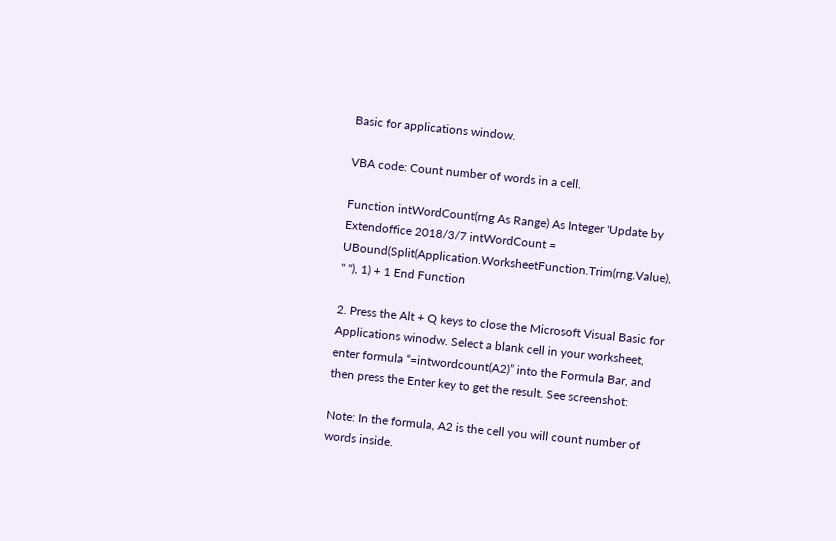Basic for applications window.

VBA code: Count number of words in a cell.

Function intWordCount(rng As Range) As Integer 'Update by Extendoffice 2018/3/7 intWordCount = UBound(Split(Application.WorksheetFunction.Trim(rng.Value), " "), 1) + 1 End Function

2. Press the Alt + Q keys to close the Microsoft Visual Basic for Applications winodw. Select a blank cell in your worksheet, enter formula “=intwordcount(A2)” into the Formula Bar, and then press the Enter key to get the result. See screenshot:

Note: In the formula, A2 is the cell you will count number of words inside.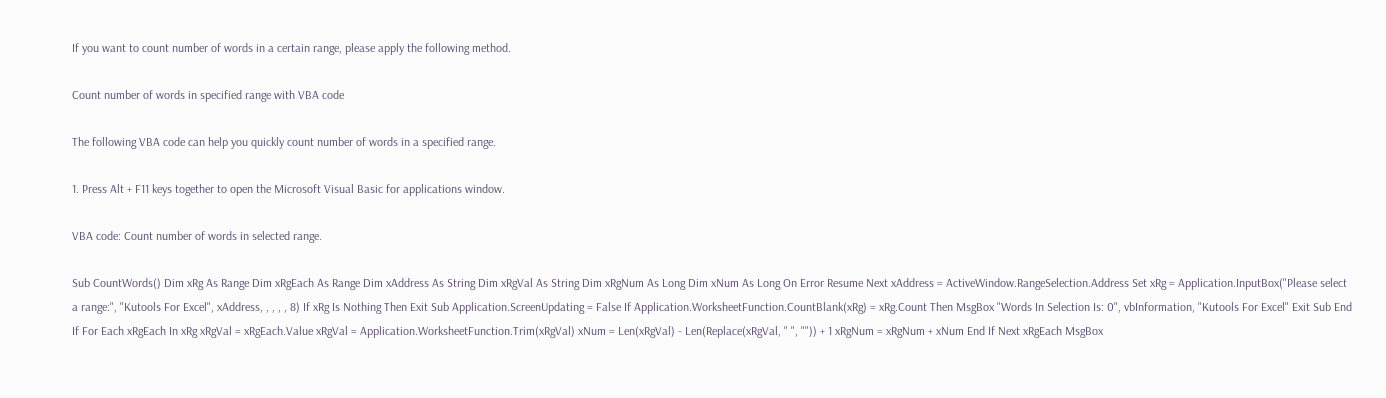If you want to count number of words in a certain range, please apply the following method.

Count number of words in specified range with VBA code

The following VBA code can help you quickly count number of words in a specified range.

1. Press Alt + F11 keys together to open the Microsoft Visual Basic for applications window.

VBA code: Count number of words in selected range.

Sub CountWords() Dim xRg As Range Dim xRgEach As Range Dim xAddress As String Dim xRgVal As String Dim xRgNum As Long Dim xNum As Long On Error Resume Next xAddress = ActiveWindow.RangeSelection.Address Set xRg = Application.InputBox("Please select a range:", "Kutools For Excel", xAddress, , , , , 8) If xRg Is Nothing Then Exit Sub Application.ScreenUpdating = False If Application.WorksheetFunction.CountBlank(xRg) = xRg.Count Then MsgBox "Words In Selection Is: 0", vbInformation, "Kutools For Excel" Exit Sub End If For Each xRgEach In xRg xRgVal = xRgEach.Value xRgVal = Application.WorksheetFunction.Trim(xRgVal) xNum = Len(xRgVal) - Len(Replace(xRgVal, " ", "")) + 1 xRgNum = xRgNum + xNum End If Next xRgEach MsgBox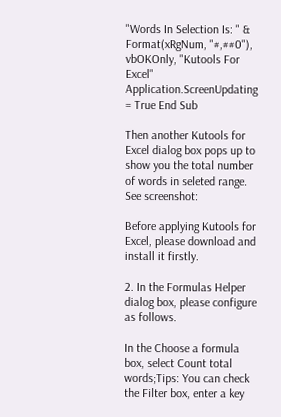"Words In Selection Is: " & Format(xRgNum, "#,##0"), vbOKOnly, "Kutools For Excel" Application.ScreenUpdating = True End Sub

Then another Kutools for Excel dialog box pops up to show you the total number of words in seleted range. See screenshot:

Before applying Kutools for Excel, please download and install it firstly.

2. In the Formulas Helper dialog box, please configure as follows.

In the Choose a formula box, select Count total words;Tips: You can check the Filter box, enter a key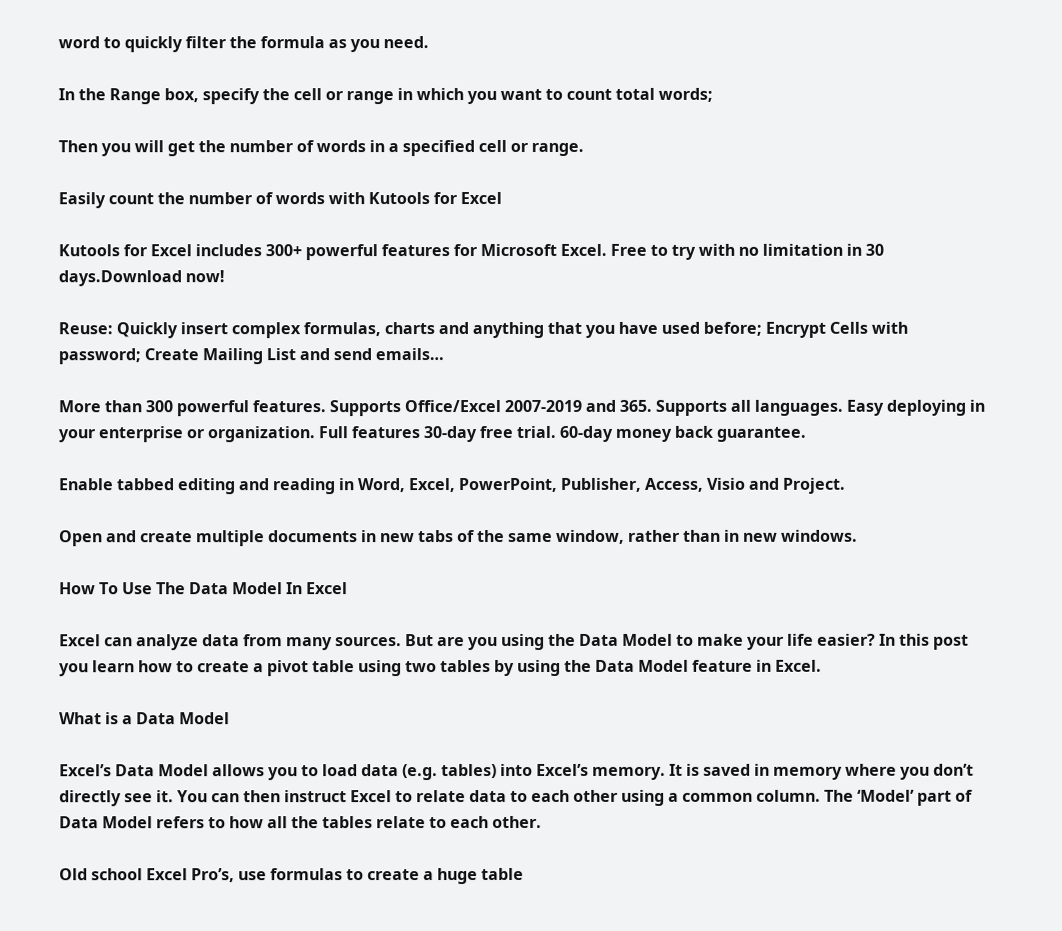word to quickly filter the formula as you need.

In the Range box, specify the cell or range in which you want to count total words;

Then you will get the number of words in a specified cell or range.

Easily count the number of words with Kutools for Excel

Kutools for Excel includes 300+ powerful features for Microsoft Excel. Free to try with no limitation in 30 days.Download now!

Reuse: Quickly insert complex formulas, charts and anything that you have used before; Encrypt Cells with password; Create Mailing List and send emails…

More than 300 powerful features. Supports Office/Excel 2007-2019 and 365. Supports all languages. Easy deploying in your enterprise or organization. Full features 30-day free trial. 60-day money back guarantee.

Enable tabbed editing and reading in Word, Excel, PowerPoint, Publisher, Access, Visio and Project.

Open and create multiple documents in new tabs of the same window, rather than in new windows.

How To Use The Data Model In Excel

Excel can analyze data from many sources. But are you using the Data Model to make your life easier? In this post you learn how to create a pivot table using two tables by using the Data Model feature in Excel.

What is a Data Model

Excel’s Data Model allows you to load data (e.g. tables) into Excel’s memory. It is saved in memory where you don’t directly see it. You can then instruct Excel to relate data to each other using a common column. The ‘Model’ part of Data Model refers to how all the tables relate to each other.

Old school Excel Pro’s, use formulas to create a huge table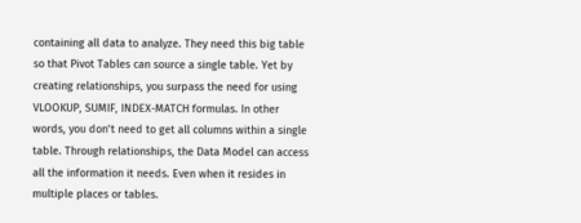containing all data to analyze. They need this big table so that Pivot Tables can source a single table. Yet by creating relationships, you surpass the need for using VLOOKUP, SUMIF, INDEX-MATCH formulas. In other words, you don’t need to get all columns within a single table. Through relationships, the Data Model can access all the information it needs. Even when it resides in multiple places or tables.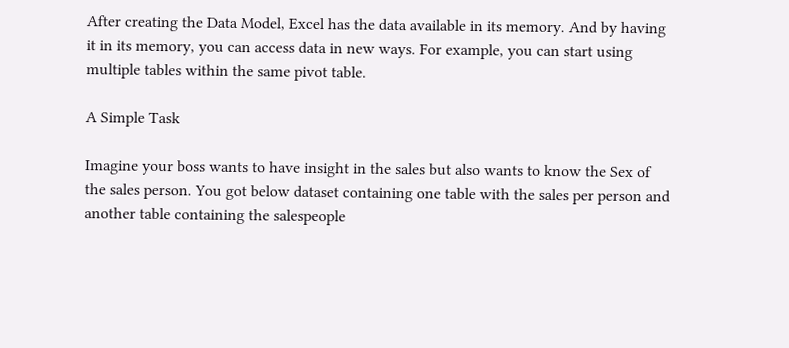After creating the Data Model, Excel has the data available in its memory. And by having it in its memory, you can access data in new ways. For example, you can start using multiple tables within the same pivot table.

A Simple Task

Imagine your boss wants to have insight in the sales but also wants to know the Sex of the sales person. You got below dataset containing one table with the sales per person and another table containing the salespeople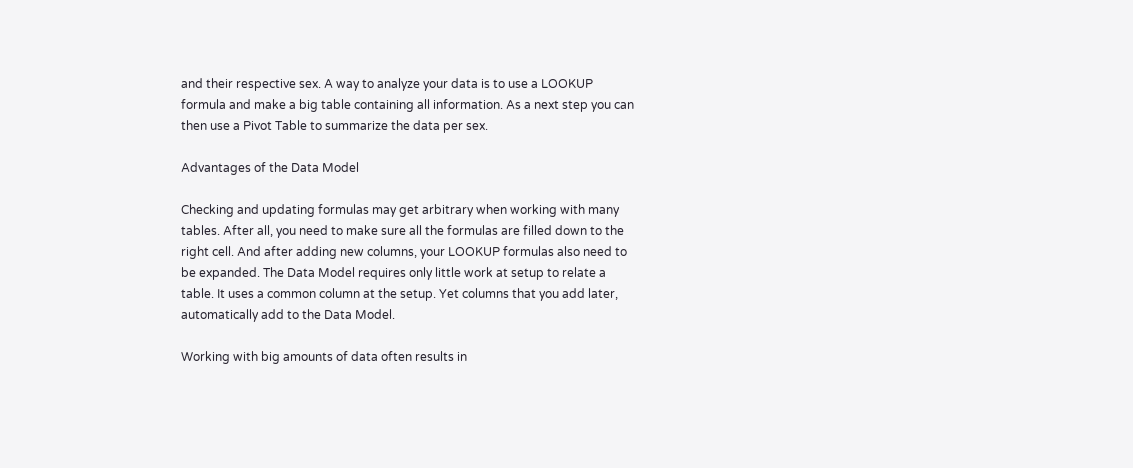and their respective sex. A way to analyze your data is to use a LOOKUP formula and make a big table containing all information. As a next step you can then use a Pivot Table to summarize the data per sex.

Advantages of the Data Model

Checking and updating formulas may get arbitrary when working with many tables. After all, you need to make sure all the formulas are filled down to the right cell. And after adding new columns, your LOOKUP formulas also need to be expanded. The Data Model requires only little work at setup to relate a table. It uses a common column at the setup. Yet columns that you add later, automatically add to the Data Model.

Working with big amounts of data often results in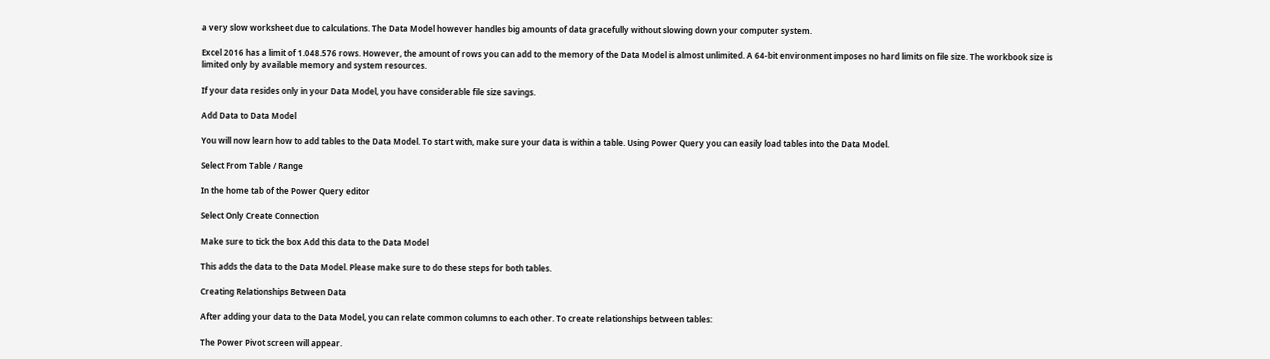a very slow worksheet due to calculations. The Data Model however handles big amounts of data gracefully without slowing down your computer system.

Excel 2016 has a limit of 1.048.576 rows. However, the amount of rows you can add to the memory of the Data Model is almost unlimited. A 64-bit environment imposes no hard limits on file size. The workbook size is limited only by available memory and system resources.

If your data resides only in your Data Model, you have considerable file size savings.

Add Data to Data Model

You will now learn how to add tables to the Data Model. To start with, make sure your data is within a table. Using Power Query you can easily load tables into the Data Model.

Select From Table / Range

In the home tab of the Power Query editor

Select Only Create Connection

Make sure to tick the box Add this data to the Data Model

This adds the data to the Data Model. Please make sure to do these steps for both tables.

Creating Relationships Between Data

After adding your data to the Data Model, you can relate common columns to each other. To create relationships between tables:

The Power Pivot screen will appear.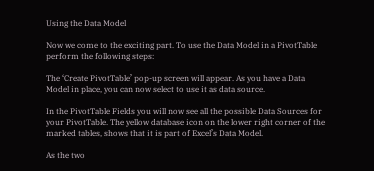Using the Data Model

Now we come to the exciting part. To use the Data Model in a PivotTable perform the following steps:

The ‘Create PivotTable’ pop-up screen will appear. As you have a Data Model in place, you can now select to use it as data source.

In the PivotTable Fields you will now see all the possible Data Sources for your PivotTable. The yellow database icon on the lower right corner of the marked tables, shows that it is part of Excel’s Data Model.

As the two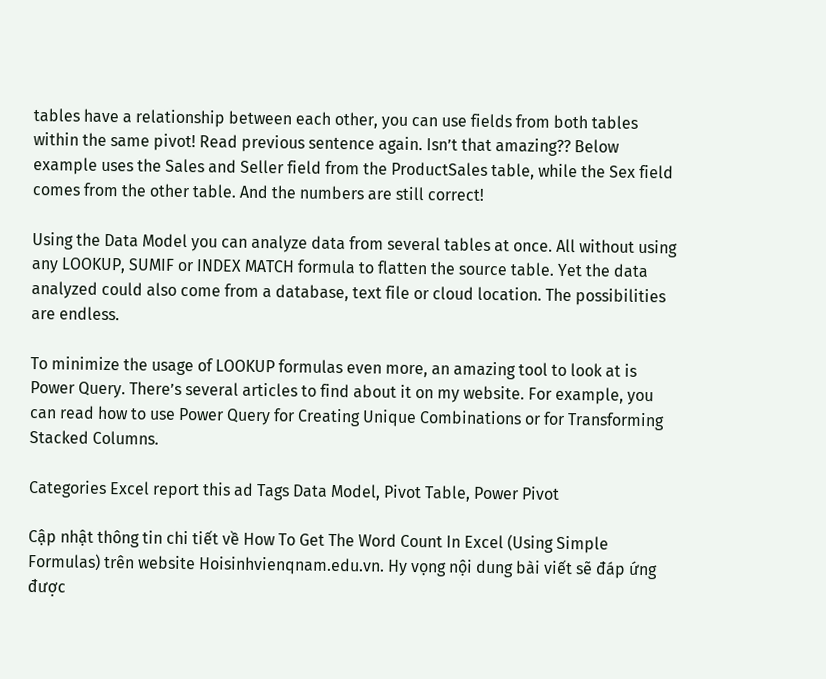tables have a relationship between each other, you can use fields from both tables within the same pivot! Read previous sentence again. Isn’t that amazing?? Below example uses the Sales and Seller field from the ProductSales table, while the Sex field comes from the other table. And the numbers are still correct!

Using the Data Model you can analyze data from several tables at once. All without using any LOOKUP, SUMIF or INDEX MATCH formula to flatten the source table. Yet the data analyzed could also come from a database, text file or cloud location. The possibilities are endless.

To minimize the usage of LOOKUP formulas even more, an amazing tool to look at is Power Query. There’s several articles to find about it on my website. For example, you can read how to use Power Query for Creating Unique Combinations or for Transforming Stacked Columns.

Categories Excel report this ad Tags Data Model, Pivot Table, Power Pivot

Cập nhật thông tin chi tiết về How To Get The Word Count In Excel (Using Simple Formulas) trên website Hoisinhvienqnam.edu.vn. Hy vọng nội dung bài viết sẽ đáp ứng được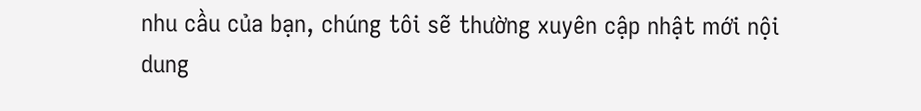nhu cầu của bạn, chúng tôi sẽ thường xuyên cập nhật mới nội dung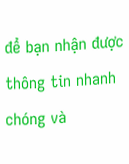để bạn nhận được thông tin nhanh chóng và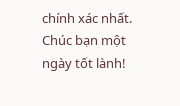chính xác nhất. Chúc bạn một ngày tốt lành!